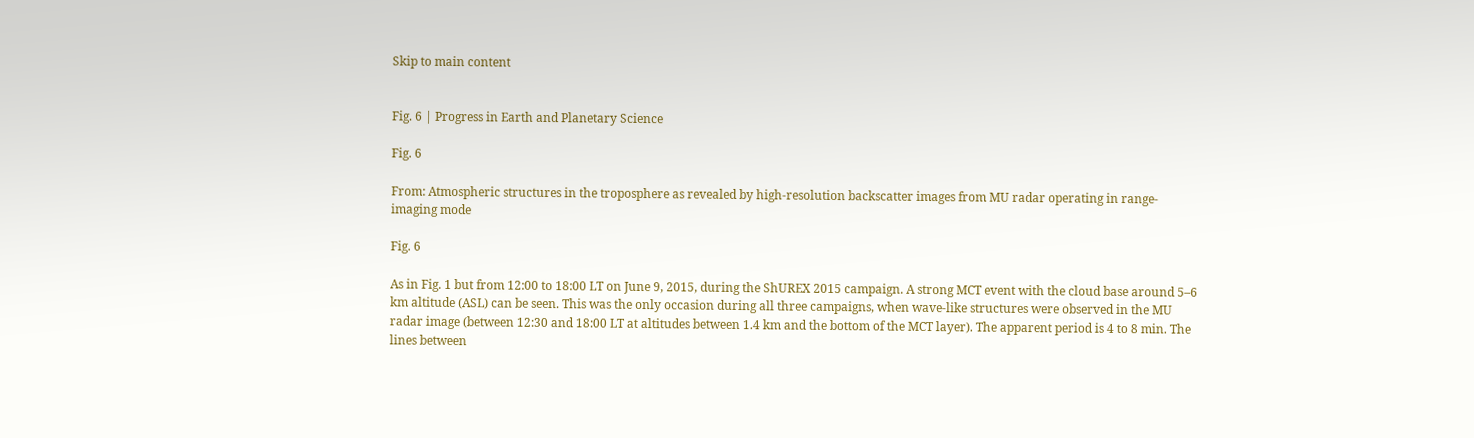Skip to main content


Fig. 6 | Progress in Earth and Planetary Science

Fig. 6

From: Atmospheric structures in the troposphere as revealed by high-resolution backscatter images from MU radar operating in range-imaging mode

Fig. 6

As in Fig. 1 but from 12:00 to 18:00 LT on June 9, 2015, during the ShUREX 2015 campaign. A strong MCT event with the cloud base around 5–6 km altitude (ASL) can be seen. This was the only occasion during all three campaigns, when wave-like structures were observed in the MU radar image (between 12:30 and 18:00 LT at altitudes between 1.4 km and the bottom of the MCT layer). The apparent period is 4 to 8 min. The lines between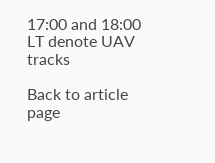17:00 and 18:00 LT denote UAV tracks

Back to article page